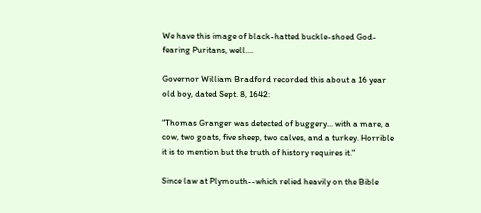We have this image of black-hatted buckle-shoed God-fearing Puritans, well....

Governor William Bradford recorded this about a 16 year old boy, dated Sept. 8, 1642:

"Thomas Granger was detected of buggery... with a mare, a cow, two goats, five sheep, two calves, and a turkey. Horrible it is to mention but the truth of history requires it."

Since law at Plymouth--which relied heavily on the Bible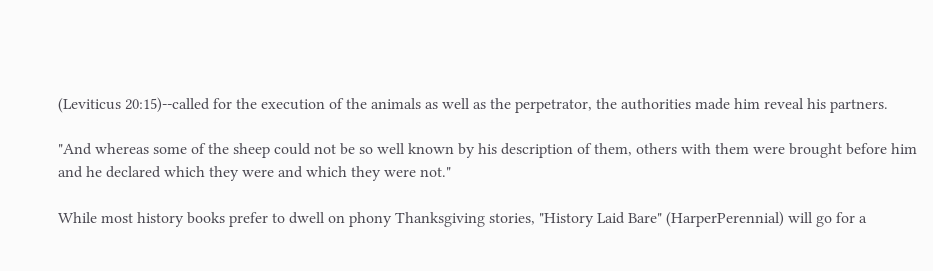(Leviticus 20:15)--called for the execution of the animals as well as the perpetrator, the authorities made him reveal his partners.

"And whereas some of the sheep could not be so well known by his description of them, others with them were brought before him and he declared which they were and which they were not."

While most history books prefer to dwell on phony Thanksgiving stories, "History Laid Bare" (HarperPerennial) will go for a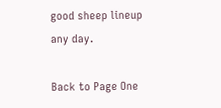good sheep lineup any day.

Back to Page One